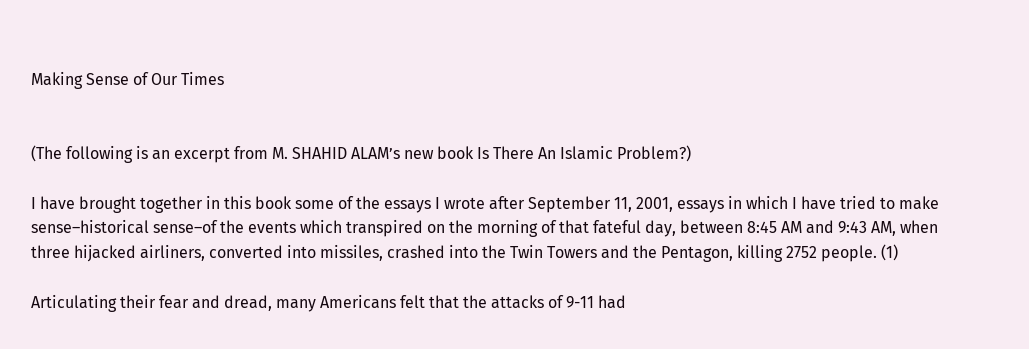Making Sense of Our Times


(The following is an excerpt from M. SHAHID ALAM’s new book Is There An Islamic Problem?)

I have brought together in this book some of the essays I wrote after September 11, 2001, essays in which I have tried to make sense–historical sense–of the events which transpired on the morning of that fateful day, between 8:45 AM and 9:43 AM, when three hijacked airliners, converted into missiles, crashed into the Twin Towers and the Pentagon, killing 2752 people. (1)

Articulating their fear and dread, many Americans felt that the attacks of 9-11 had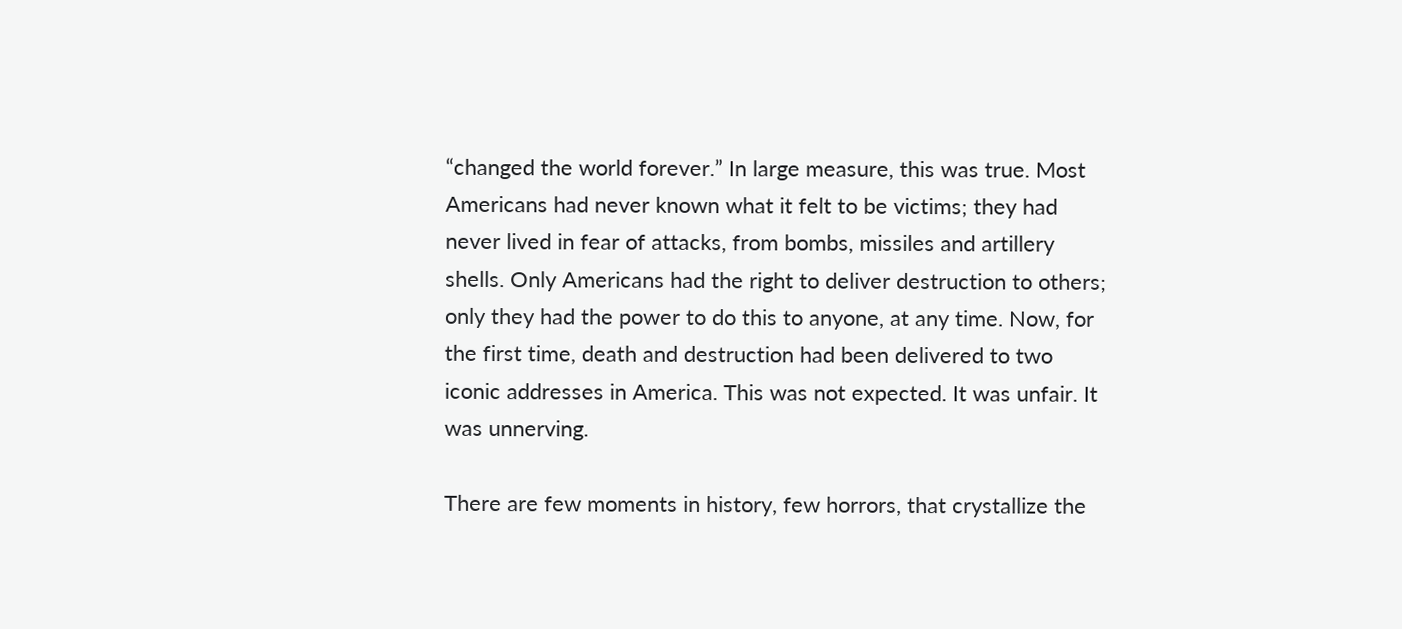“changed the world forever.” In large measure, this was true. Most Americans had never known what it felt to be victims; they had never lived in fear of attacks, from bombs, missiles and artillery shells. Only Americans had the right to deliver destruction to others; only they had the power to do this to anyone, at any time. Now, for the first time, death and destruction had been delivered to two iconic addresses in America. This was not expected. It was unfair. It was unnerving.

There are few moments in history, few horrors, that crystallize the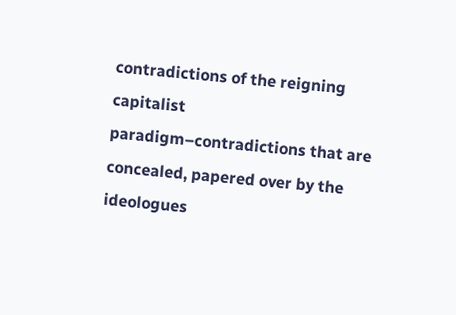contradictions of the reigning capitalist paradigm–contradictions that are concealed, papered over by the ideologues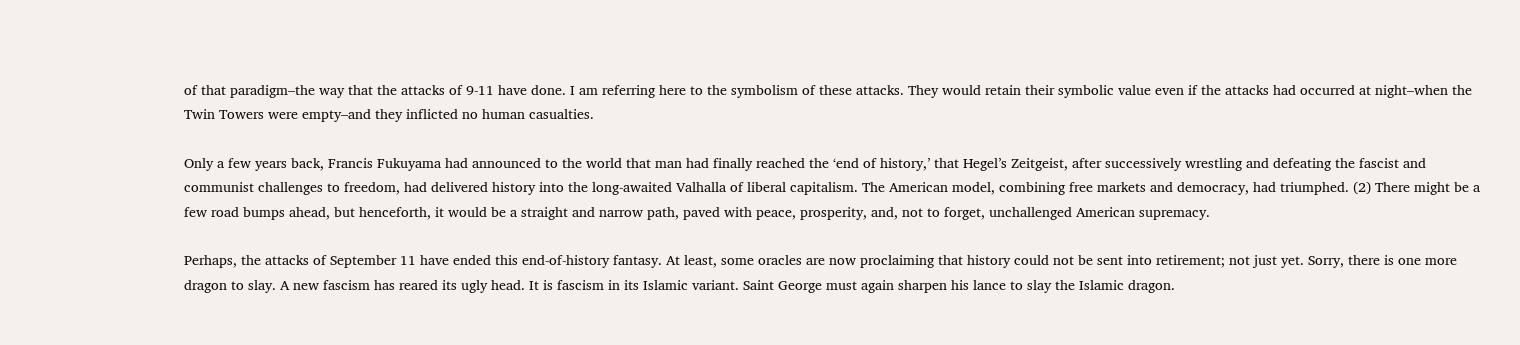of that paradigm–the way that the attacks of 9-11 have done. I am referring here to the symbolism of these attacks. They would retain their symbolic value even if the attacks had occurred at night–when the Twin Towers were empty–and they inflicted no human casualties.

Only a few years back, Francis Fukuyama had announced to the world that man had finally reached the ‘end of history,’ that Hegel’s Zeitgeist, after successively wrestling and defeating the fascist and communist challenges to freedom, had delivered history into the long-awaited Valhalla of liberal capitalism. The American model, combining free markets and democracy, had triumphed. (2) There might be a few road bumps ahead, but henceforth, it would be a straight and narrow path, paved with peace, prosperity, and, not to forget, unchallenged American supremacy.

Perhaps, the attacks of September 11 have ended this end-of-history fantasy. At least, some oracles are now proclaiming that history could not be sent into retirement; not just yet. Sorry, there is one more dragon to slay. A new fascism has reared its ugly head. It is fascism in its Islamic variant. Saint George must again sharpen his lance to slay the Islamic dragon.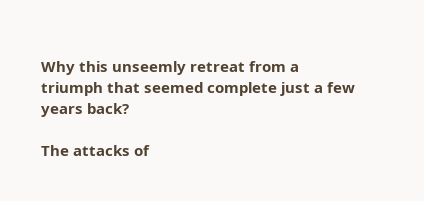Why this unseemly retreat from a triumph that seemed complete just a few years back?

The attacks of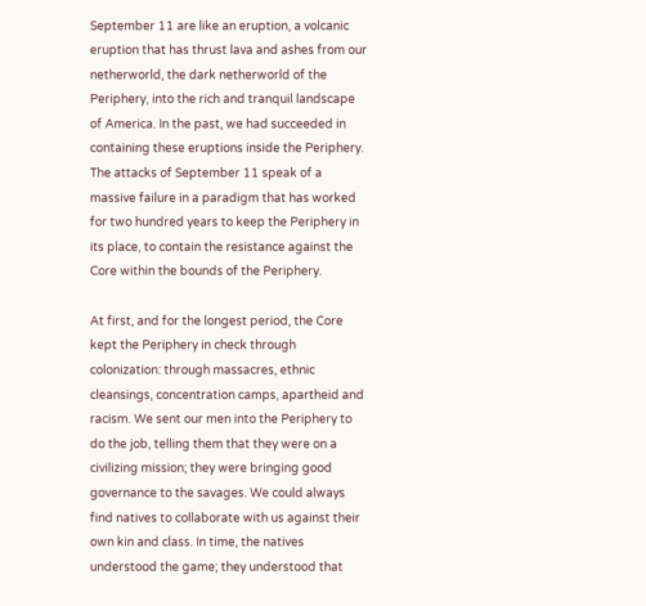September 11 are like an eruption, a volcanic eruption that has thrust lava and ashes from our netherworld, the dark netherworld of the Periphery, into the rich and tranquil landscape of America. In the past, we had succeeded in containing these eruptions inside the Periphery. The attacks of September 11 speak of a massive failure in a paradigm that has worked for two hundred years to keep the Periphery in its place, to contain the resistance against the Core within the bounds of the Periphery.

At first, and for the longest period, the Core kept the Periphery in check through colonization: through massacres, ethnic cleansings, concentration camps, apartheid and racism. We sent our men into the Periphery to do the job, telling them that they were on a civilizing mission; they were bringing good governance to the savages. We could always find natives to collaborate with us against their own kin and class. In time, the natives understood the game; they understood that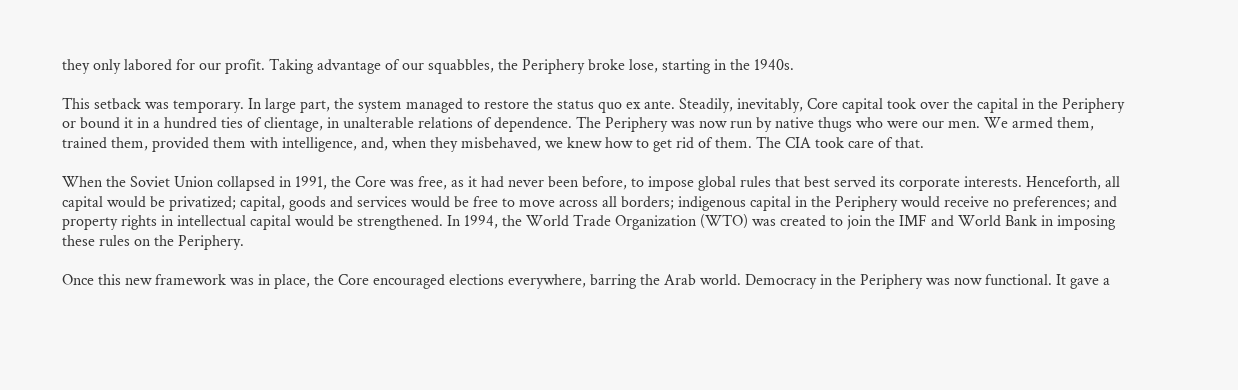they only labored for our profit. Taking advantage of our squabbles, the Periphery broke lose, starting in the 1940s.

This setback was temporary. In large part, the system managed to restore the status quo ex ante. Steadily, inevitably, Core capital took over the capital in the Periphery or bound it in a hundred ties of clientage, in unalterable relations of dependence. The Periphery was now run by native thugs who were our men. We armed them, trained them, provided them with intelligence, and, when they misbehaved, we knew how to get rid of them. The CIA took care of that.

When the Soviet Union collapsed in 1991, the Core was free, as it had never been before, to impose global rules that best served its corporate interests. Henceforth, all capital would be privatized; capital, goods and services would be free to move across all borders; indigenous capital in the Periphery would receive no preferences; and property rights in intellectual capital would be strengthened. In 1994, the World Trade Organization (WTO) was created to join the IMF and World Bank in imposing these rules on the Periphery.

Once this new framework was in place, the Core encouraged elections everywhere, barring the Arab world. Democracy in the Periphery was now functional. It gave a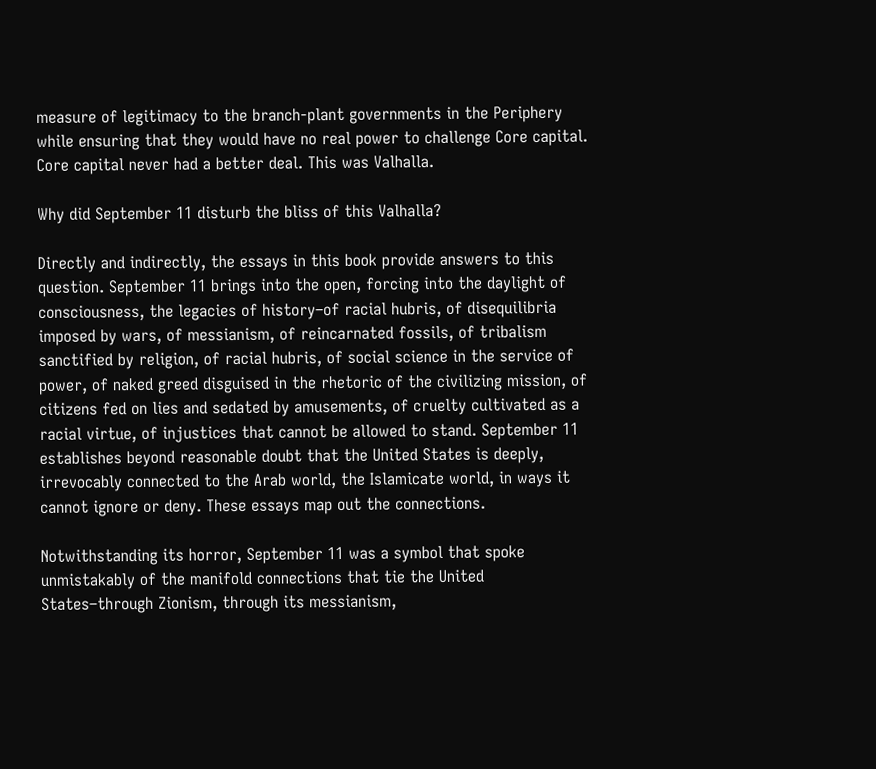measure of legitimacy to the branch-plant governments in the Periphery while ensuring that they would have no real power to challenge Core capital. Core capital never had a better deal. This was Valhalla.

Why did September 11 disturb the bliss of this Valhalla?

Directly and indirectly, the essays in this book provide answers to this question. September 11 brings into the open, forcing into the daylight of consciousness, the legacies of history–of racial hubris, of disequilibria imposed by wars, of messianism, of reincarnated fossils, of tribalism sanctified by religion, of racial hubris, of social science in the service of power, of naked greed disguised in the rhetoric of the civilizing mission, of citizens fed on lies and sedated by amusements, of cruelty cultivated as a racial virtue, of injustices that cannot be allowed to stand. September 11 establishes beyond reasonable doubt that the United States is deeply, irrevocably connected to the Arab world, the Islamicate world, in ways it cannot ignore or deny. These essays map out the connections.

Notwithstanding its horror, September 11 was a symbol that spoke unmistakably of the manifold connections that tie the United States–through Zionism, through its messianism,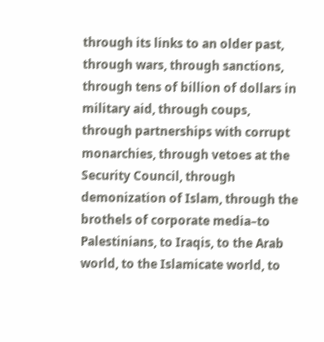through its links to an older past, through wars, through sanctions, through tens of billion of dollars in military aid, through coups, through partnerships with corrupt monarchies, through vetoes at the Security Council, through demonization of Islam, through the brothels of corporate media–to Palestinians, to Iraqis, to the Arab world, to the Islamicate world, to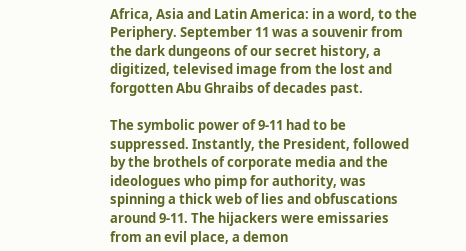Africa, Asia and Latin America: in a word, to the Periphery. September 11 was a souvenir from the dark dungeons of our secret history, a digitized, televised image from the lost and forgotten Abu Ghraibs of decades past.

The symbolic power of 9-11 had to be suppressed. Instantly, the President, followed by the brothels of corporate media and the ideologues who pimp for authority, was spinning a thick web of lies and obfuscations around 9-11. The hijackers were emissaries from an evil place, a demon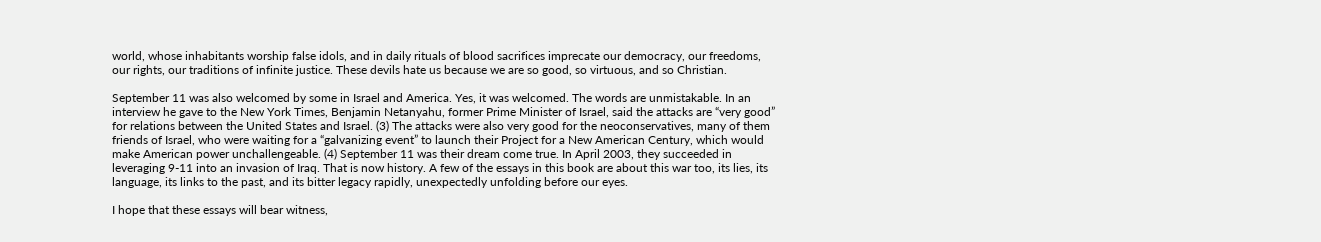world, whose inhabitants worship false idols, and in daily rituals of blood sacrifices imprecate our democracy, our freedoms, our rights, our traditions of infinite justice. These devils hate us because we are so good, so virtuous, and so Christian.

September 11 was also welcomed by some in Israel and America. Yes, it was welcomed. The words are unmistakable. In an interview he gave to the New York Times, Benjamin Netanyahu, former Prime Minister of Israel, said the attacks are “very good” for relations between the United States and Israel. (3) The attacks were also very good for the neoconservatives, many of them friends of Israel, who were waiting for a “galvanizing event” to launch their Project for a New American Century, which would make American power unchallengeable. (4) September 11 was their dream come true. In April 2003, they succeeded in leveraging 9-11 into an invasion of Iraq. That is now history. A few of the essays in this book are about this war too, its lies, its language, its links to the past, and its bitter legacy rapidly, unexpectedly unfolding before our eyes.

I hope that these essays will bear witness,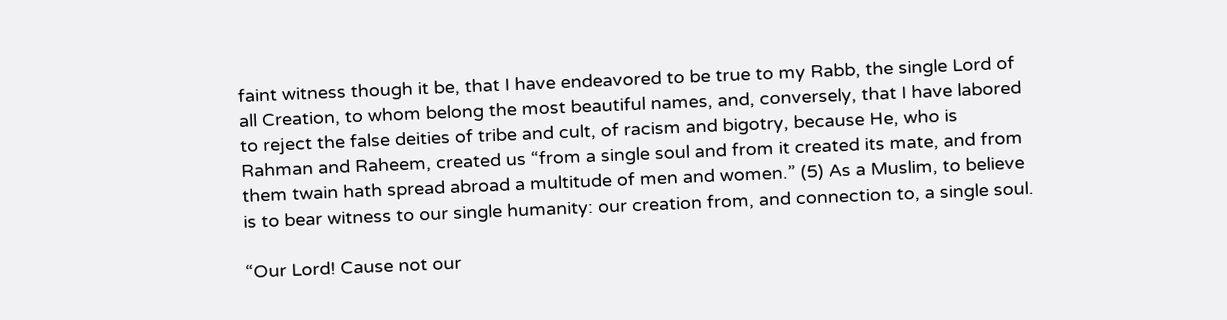faint witness though it be, that I have endeavored to be true to my Rabb, the single Lord of all Creation, to whom belong the most beautiful names, and, conversely, that I have labored to reject the false deities of tribe and cult, of racism and bigotry, because He, who is Rahman and Raheem, created us “from a single soul and from it created its mate, and from them twain hath spread abroad a multitude of men and women.” (5) As a Muslim, to believe is to bear witness to our single humanity: our creation from, and connection to, a single soul.

“Our Lord! Cause not our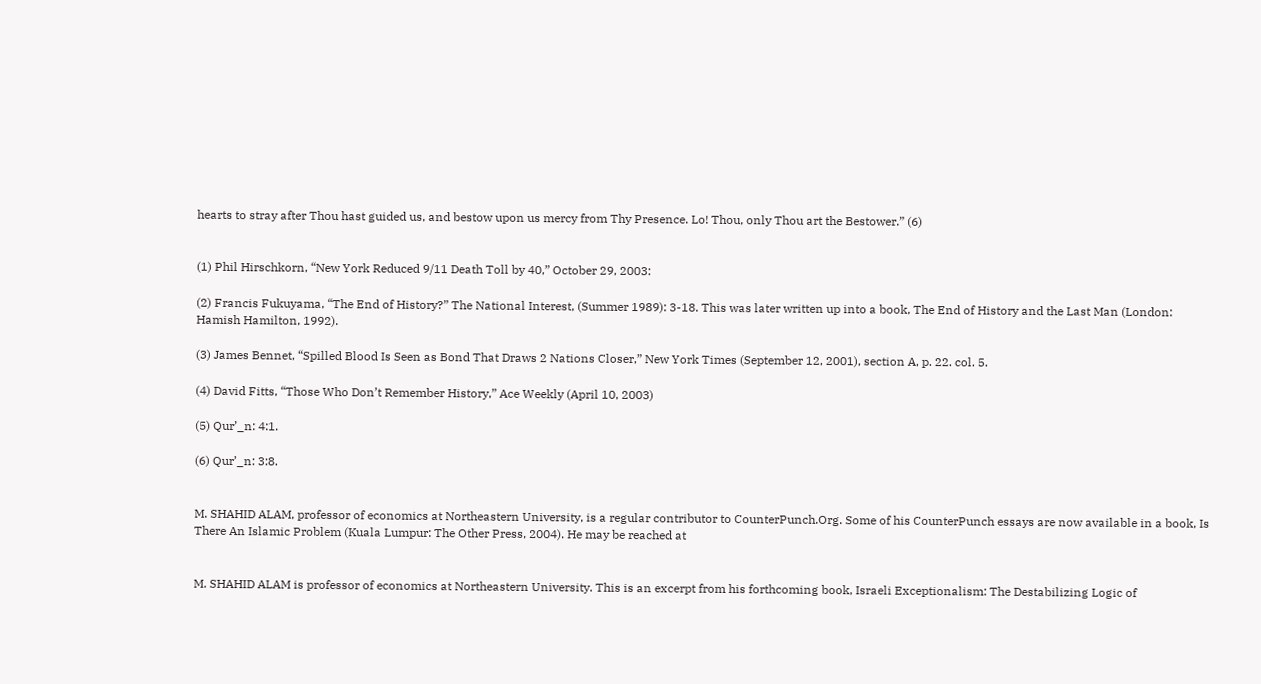hearts to stray after Thou hast guided us, and bestow upon us mercy from Thy Presence. Lo! Thou, only Thou art the Bestower.” (6)


(1) Phil Hirschkorn, “New York Reduced 9/11 Death Toll by 40,” October 29, 2003:

(2) Francis Fukuyama, “The End of History?” The National Interest, (Summer 1989): 3-18. This was later written up into a book, The End of History and the Last Man (London: Hamish Hamilton, 1992).

(3) James Bennet, “Spilled Blood Is Seen as Bond That Draws 2 Nations Closer,” New York Times (September 12, 2001), section A, p. 22. col. 5.

(4) David Fitts, “Those Who Don’t Remember History,” Ace Weekly (April 10, 2003)

(5) Qur’_n: 4:1.

(6) Qur’_n: 3:8.


M. SHAHID ALAM, professor of economics at Northeastern University, is a regular contributor to CounterPunch.Org. Some of his CounterPunch essays are now available in a book, Is There An Islamic Problem (Kuala Lumpur: The Other Press, 2004). He may be reached at


M. SHAHID ALAM is professor of economics at Northeastern University. This is an excerpt from his forthcoming book, Israeli Exceptionalism: The Destabilizing Logic of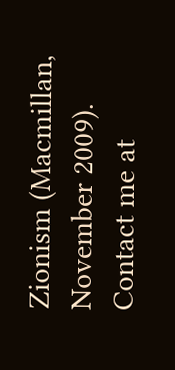Zionism (Macmillan, November 2009). Contact me at